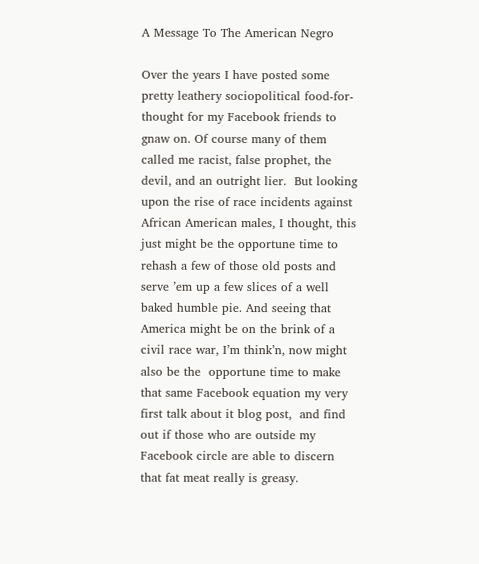A Message To The American Negro

Over the years I have posted some pretty leathery sociopolitical food-for-thought for my Facebook friends to gnaw on. Of course many of them called me racist, false prophet, the devil, and an outright lier.  But looking upon the rise of race incidents against African American males, I thought, this just might be the opportune time to rehash a few of those old posts and serve ’em up a few slices of a well baked humble pie. And seeing that America might be on the brink of a civil race war, I’m think’n, now might also be the  opportune time to make that same Facebook equation my very first talk about it blog post,  and find out if those who are outside my Facebook circle are able to discern that fat meat really is greasy.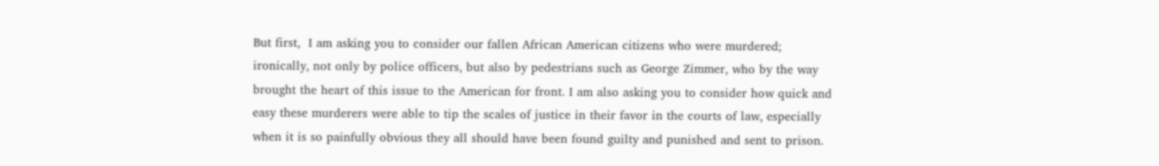But first,  I am asking you to consider our fallen African American citizens who were murdered; ironically, not only by police officers, but also by pedestrians such as George Zimmer, who by the way brought the heart of this issue to the American for front. I am also asking you to consider how quick and easy these murderers were able to tip the scales of justice in their favor in the courts of law, especially when it is so painfully obvious they all should have been found guilty and punished and sent to prison.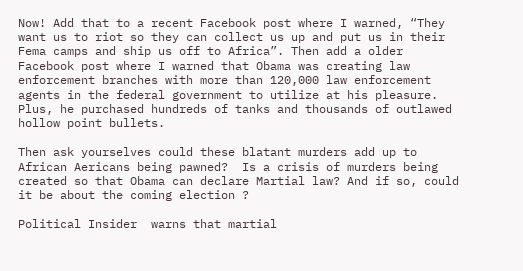Now! Add that to a recent Facebook post where I warned, “They want us to riot so they can collect us up and put us in their Fema camps and ship us off to Africa”. Then add a older Facebook post where I warned that Obama was creating law enforcement branches with more than 120,000 law enforcement agents in the federal government to utilize at his pleasure. Plus, he purchased hundreds of tanks and thousands of outlawed hollow point bullets.

Then ask yourselves could these blatant murders add up to African Aericans being pawned?  Is a crisis of murders being created so that Obama can declare Martial law? And if so, could it be about the coming election ?

Political Insider  warns that martial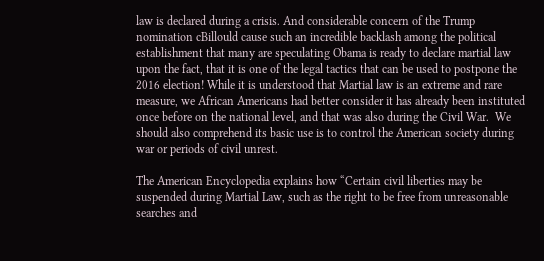law is declared during a crisis. And considerable concern of the Trump nomination cBillould cause such an incredible backlash among the political establishment that many are speculating Obama is ready to declare martial law upon the fact, that it is one of the legal tactics that can be used to postpone the 2016 election! While it is understood that Martial law is an extreme and rare measure, we African Americans had better consider it has already been instituted once before on the national level, and that was also during the Civil War.  We should also comprehend its basic use is to control the American society during war or periods of civil unrest.

The American Encyclopedia explains how “Certain civil liberties may be suspended during Martial Law, such as the right to be free from unreasonable searches and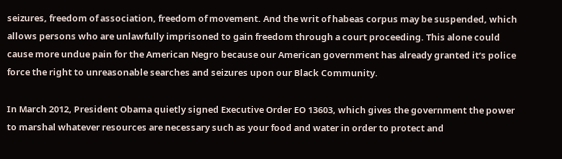seizures, freedom of association, freedom of movement. And the writ of habeas corpus may be suspended, which allows persons who are unlawfully imprisoned to gain freedom through a court proceeding. This alone could cause more undue pain for the American Negro because our American government has already granted it’s police force the right to unreasonable searches and seizures upon our Black Community.

In March 2012, President Obama quietly signed Executive Order EO 13603, which gives the government the power to marshal whatever resources are necessary such as your food and water in order to protect and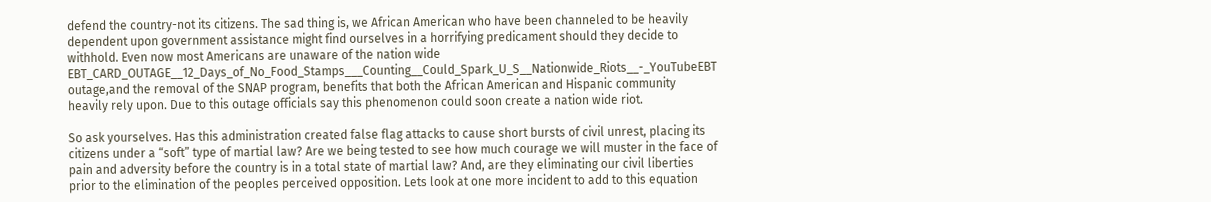defend the country-not its citizens. The sad thing is, we African American who have been channeled to be heavily dependent upon government assistance might find ourselves in a horrifying predicament should they decide to withhold. Even now most Americans are unaware of the nation wide EBT_CARD_OUTAGE__12_Days_of_No_Food_Stamps___Counting__Could_Spark_U_S__Nationwide_Riots__-_YouTubeEBT outage,and the removal of the SNAP program, benefits that both the African American and Hispanic community heavily rely upon. Due to this outage officials say this phenomenon could soon create a nation wide riot.

So ask yourselves. Has this administration created false flag attacks to cause short bursts of civil unrest, placing its citizens under a “soft” type of martial law? Are we being tested to see how much courage we will muster in the face of pain and adversity before the country is in a total state of martial law? And, are they eliminating our civil liberties prior to the elimination of the peoples perceived opposition. Lets look at one more incident to add to this equation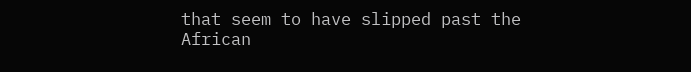that seem to have slipped past the African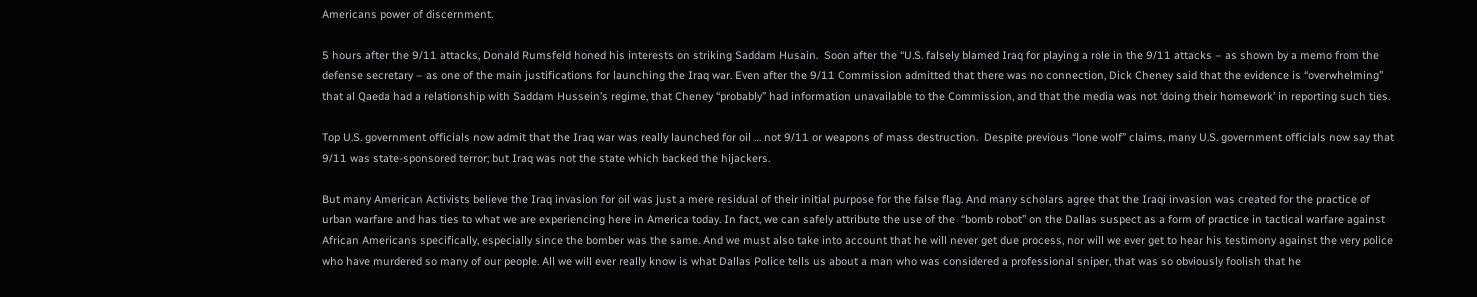Americans power of discernment.

5 hours after the 9/11 attacks, Donald Rumsfeld honed his interests on striking Saddam Husain.  Soon after the “U.S. falsely blamed Iraq for playing a role in the 9/11 attacks – as shown by a memo from the defense secretary – as one of the main justifications for launching the Iraq war. Even after the 9/11 Commission admitted that there was no connection, Dick Cheney said that the evidence is “overwhelming” that al Qaeda had a relationship with Saddam Hussein’s regime, that Cheney “probably” had information unavailable to the Commission, and that the media was not ‘doing their homework’ in reporting such ties.

Top U.S. government officials now admit that the Iraq war was really launched for oil … not 9/11 or weapons of mass destruction.  Despite previous “lone wolf” claims, many U.S. government officials now say that 9/11 was state-sponsored terror; but Iraq was not the state which backed the hijackers.

But many American Activists believe the Iraq invasion for oil was just a mere residual of their initial purpose for the false flag. And many scholars agree that the Iraqi invasion was created for the practice of urban warfare and has ties to what we are experiencing here in America today. In fact, we can safely attribute the use of the  “bomb robot” on the Dallas suspect as a form of practice in tactical warfare against African Americans specifically, especially since the bomber was the same. And we must also take into account that he will never get due process, nor will we ever get to hear his testimony against the very police who have murdered so many of our people. All we will ever really know is what Dallas Police tells us about a man who was considered a professional sniper, that was so obviously foolish that he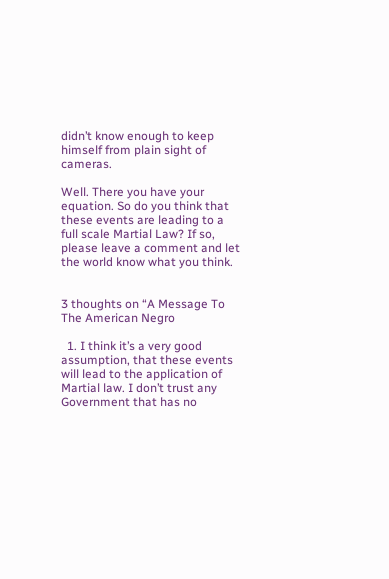didn’t know enough to keep himself from plain sight of cameras.

Well. There you have your equation. So do you think that these events are leading to a full scale Martial Law? If so, please leave a comment and let the world know what you think.


3 thoughts on “A Message To The American Negro

  1. I think it’s a very good assumption, that these events will lead to the application of Martial law. I don’t trust any Government that has no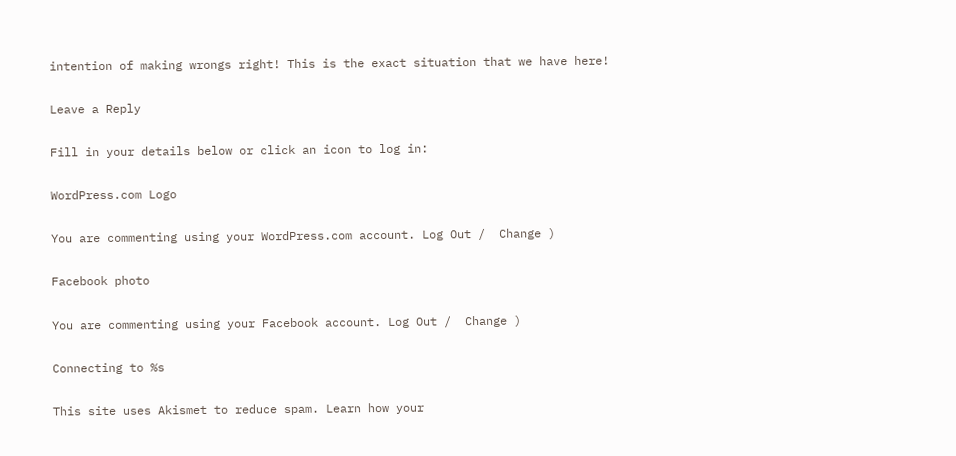intention of making wrongs right! This is the exact situation that we have here!

Leave a Reply

Fill in your details below or click an icon to log in:

WordPress.com Logo

You are commenting using your WordPress.com account. Log Out /  Change )

Facebook photo

You are commenting using your Facebook account. Log Out /  Change )

Connecting to %s

This site uses Akismet to reduce spam. Learn how your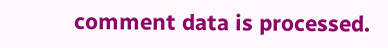comment data is processed.